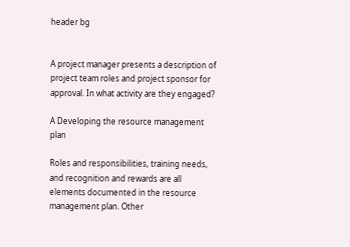header bg


A project manager presents a description of project team roles and project sponsor for approval. In what activity are they engaged?

A Developing the resource management plan

Roles and responsibilities, training needs, and recognition and rewards are all elements documented in the resource management plan. Other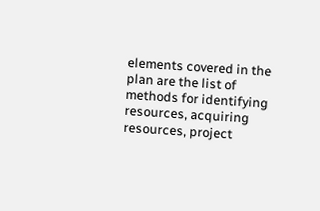elements covered in the plan are the list of methods for identifying resources, acquiring resources, project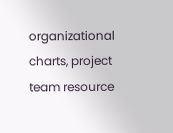organizational charts, project team resource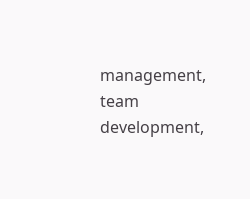management, team development,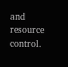and resource control.